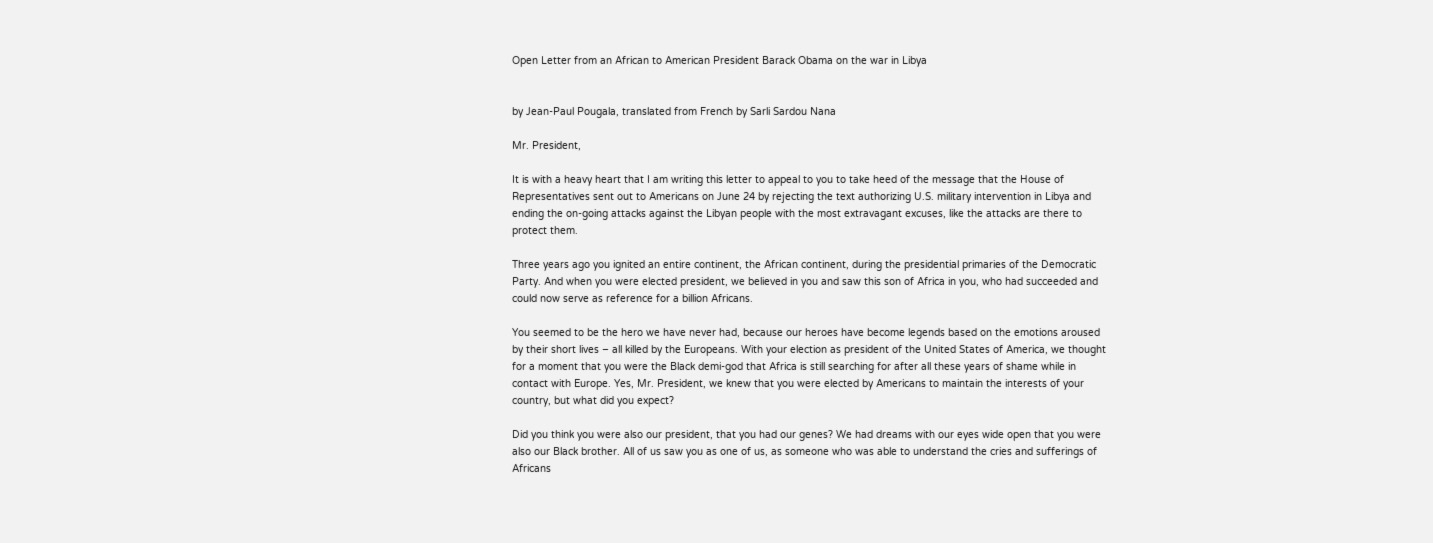Open Letter from an African to American President Barack Obama on the war in Libya


by Jean-Paul Pougala, translated from French by Sarli Sardou Nana

Mr. President,

It is with a heavy heart that I am writing this letter to appeal to you to take heed of the message that the House of Representatives sent out to Americans on June 24 by rejecting the text authorizing U.S. military intervention in Libya and ending the on-going attacks against the Libyan people with the most extravagant excuses, like the attacks are there to protect them.

Three years ago you ignited an entire continent, the African continent, during the presidential primaries of the Democratic Party. And when you were elected president, we believed in you and saw this son of Africa in you, who had succeeded and could now serve as reference for a billion Africans.

You seemed to be the hero we have never had, because our heroes have become legends based on the emotions aroused by their short lives – all killed by the Europeans. With your election as president of the United States of America, we thought for a moment that you were the Black demi-god that Africa is still searching for after all these years of shame while in contact with Europe. Yes, Mr. President, we knew that you were elected by Americans to maintain the interests of your country, but what did you expect?

Did you think you were also our president, that you had our genes? We had dreams with our eyes wide open that you were also our Black brother. All of us saw you as one of us, as someone who was able to understand the cries and sufferings of Africans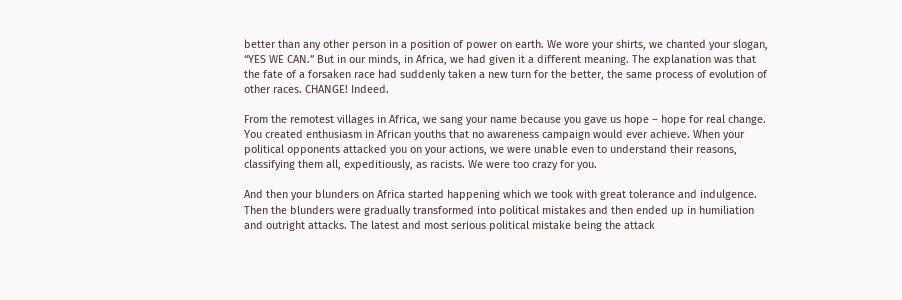better than any other person in a position of power on earth. We wore your shirts, we chanted your slogan, “YES WE CAN.” But in our minds, in Africa, we had given it a different meaning. The explanation was that the fate of a forsaken race had suddenly taken a new turn for the better, the same process of evolution of other races. CHANGE! Indeed.

From the remotest villages in Africa, we sang your name because you gave us hope – hope for real change. You created enthusiasm in African youths that no awareness campaign would ever achieve. When your political opponents attacked you on your actions, we were unable even to understand their reasons, classifying them all, expeditiously, as racists. We were too crazy for you.

And then your blunders on Africa started happening which we took with great tolerance and indulgence. Then the blunders were gradually transformed into political mistakes and then ended up in humiliation and outright attacks. The latest and most serious political mistake being the attack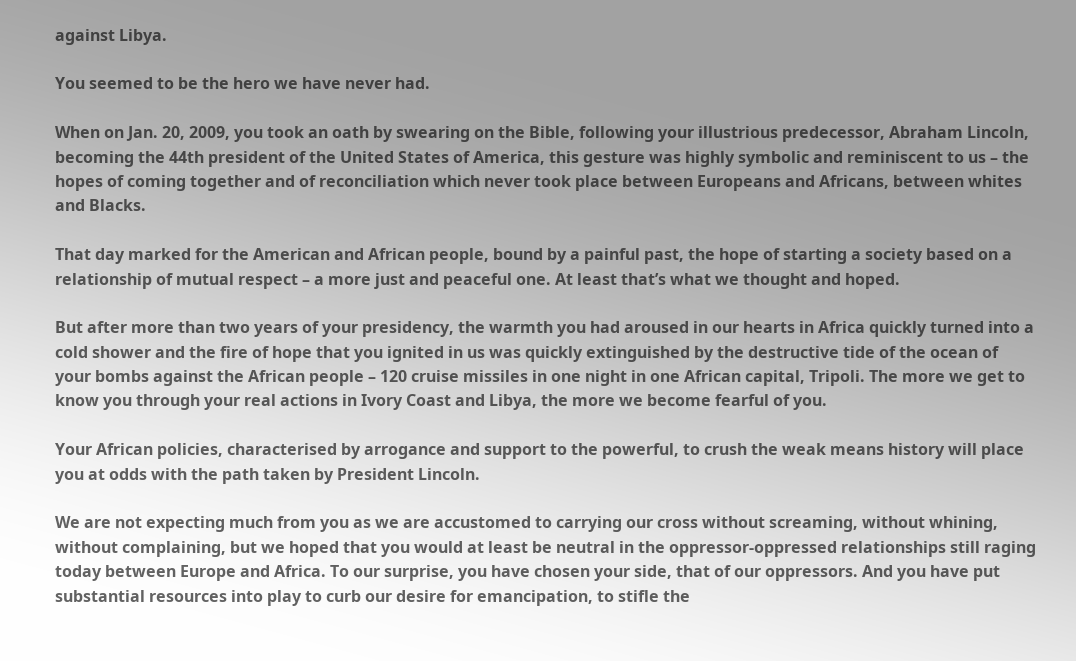against Libya.

You seemed to be the hero we have never had.

When on Jan. 20, 2009, you took an oath by swearing on the Bible, following your illustrious predecessor, Abraham Lincoln, becoming the 44th president of the United States of America, this gesture was highly symbolic and reminiscent to us – the hopes of coming together and of reconciliation which never took place between Europeans and Africans, between whites and Blacks.

That day marked for the American and African people, bound by a painful past, the hope of starting a society based on a relationship of mutual respect – a more just and peaceful one. At least that’s what we thought and hoped.

But after more than two years of your presidency, the warmth you had aroused in our hearts in Africa quickly turned into a cold shower and the fire of hope that you ignited in us was quickly extinguished by the destructive tide of the ocean of your bombs against the African people – 120 cruise missiles in one night in one African capital, Tripoli. The more we get to know you through your real actions in Ivory Coast and Libya, the more we become fearful of you.

Your African policies, characterised by arrogance and support to the powerful, to crush the weak means history will place you at odds with the path taken by President Lincoln.

We are not expecting much from you as we are accustomed to carrying our cross without screaming, without whining, without complaining, but we hoped that you would at least be neutral in the oppressor-oppressed relationships still raging today between Europe and Africa. To our surprise, you have chosen your side, that of our oppressors. And you have put substantial resources into play to curb our desire for emancipation, to stifle the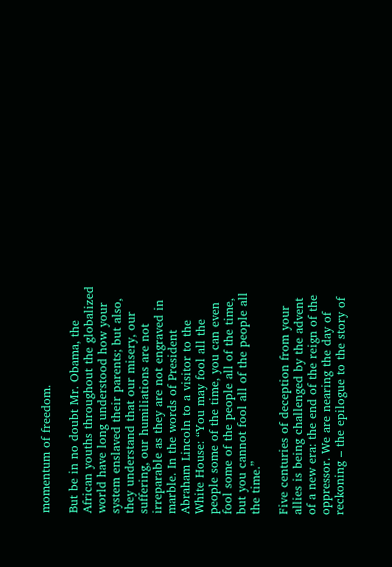momentum of freedom.

But be in no doubt Mr. Obama, the African youths throughout the globalized world have long understood how your system enslaved their parents; but also, they understand that our misery, our suffering, our humiliations are not irreparable as they are not engraved in marble. In the words of President Abraham Lincoln to a visitor to the White House: “You may fool all the people some of the time, you can even fool some of the people all of the time, but you cannot fool all of the people all the time.”

Five centuries of deception from your allies is being challenged by the advent of a new era: the end of the reign of the oppressor. We are nearing the day of reckoning – the epilogue to the story of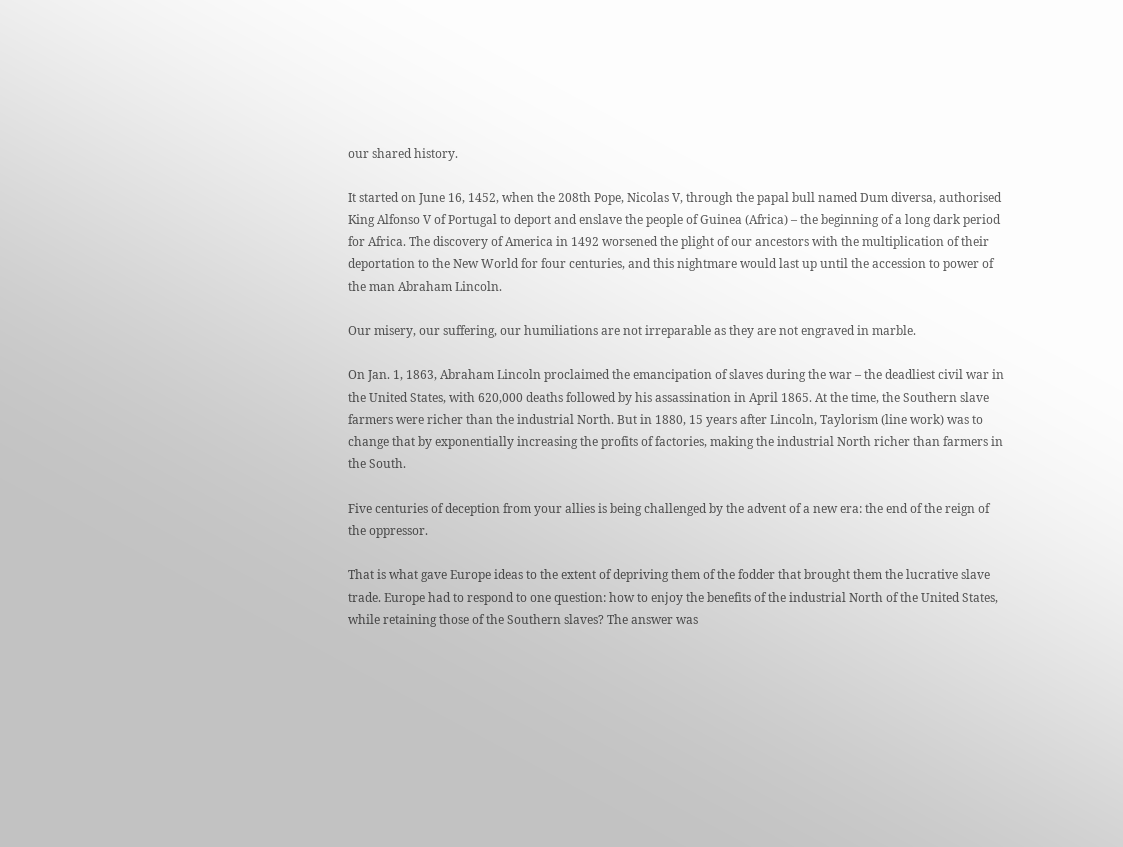our shared history.

It started on June 16, 1452, when the 208th Pope, Nicolas V, through the papal bull named Dum diversa, authorised King Alfonso V of Portugal to deport and enslave the people of Guinea (Africa) – the beginning of a long dark period for Africa. The discovery of America in 1492 worsened the plight of our ancestors with the multiplication of their deportation to the New World for four centuries, and this nightmare would last up until the accession to power of the man Abraham Lincoln.

Our misery, our suffering, our humiliations are not irreparable as they are not engraved in marble.

On Jan. 1, 1863, Abraham Lincoln proclaimed the emancipation of slaves during the war – the deadliest civil war in the United States, with 620,000 deaths followed by his assassination in April 1865. At the time, the Southern slave farmers were richer than the industrial North. But in 1880, 15 years after Lincoln, Taylorism (line work) was to change that by exponentially increasing the profits of factories, making the industrial North richer than farmers in the South.

Five centuries of deception from your allies is being challenged by the advent of a new era: the end of the reign of the oppressor.

That is what gave Europe ideas to the extent of depriving them of the fodder that brought them the lucrative slave trade. Europe had to respond to one question: how to enjoy the benefits of the industrial North of the United States, while retaining those of the Southern slaves? The answer was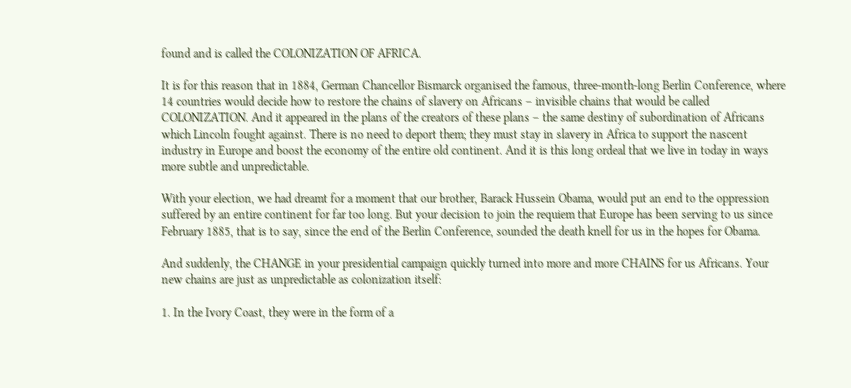found and is called the COLONIZATION OF AFRICA.

It is for this reason that in 1884, German Chancellor Bismarck organised the famous, three-month-long Berlin Conference, where 14 countries would decide how to restore the chains of slavery on Africans – invisible chains that would be called COLONIZATION. And it appeared in the plans of the creators of these plans – the same destiny of subordination of Africans which Lincoln fought against. There is no need to deport them; they must stay in slavery in Africa to support the nascent industry in Europe and boost the economy of the entire old continent. And it is this long ordeal that we live in today in ways more subtle and unpredictable.

With your election, we had dreamt for a moment that our brother, Barack Hussein Obama, would put an end to the oppression suffered by an entire continent for far too long. But your decision to join the requiem that Europe has been serving to us since February 1885, that is to say, since the end of the Berlin Conference, sounded the death knell for us in the hopes for Obama.

And suddenly, the CHANGE in your presidential campaign quickly turned into more and more CHAINS for us Africans. Your new chains are just as unpredictable as colonization itself:

1. In the Ivory Coast, they were in the form of a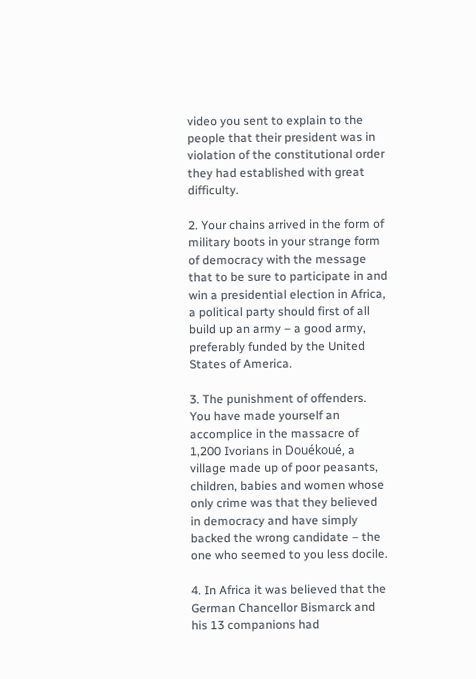video you sent to explain to the people that their president was in violation of the constitutional order they had established with great difficulty.

2. Your chains arrived in the form of military boots in your strange form of democracy with the message that to be sure to participate in and win a presidential election in Africa, a political party should first of all build up an army – a good army, preferably funded by the United States of America.

3. The punishment of offenders. You have made yourself an accomplice in the massacre of 1,200 Ivorians in Douékoué, a village made up of poor peasants, children, babies and women whose only crime was that they believed in democracy and have simply backed the wrong candidate – the one who seemed to you less docile.

4. In Africa it was believed that the German Chancellor Bismarck and his 13 companions had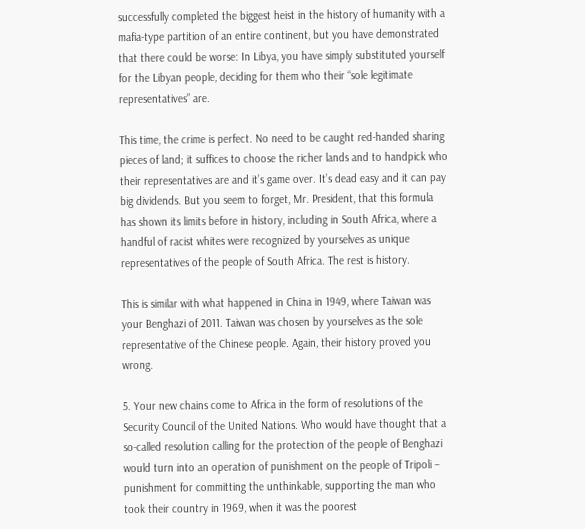successfully completed the biggest heist in the history of humanity with a mafia-type partition of an entire continent, but you have demonstrated that there could be worse: In Libya, you have simply substituted yourself for the Libyan people, deciding for them who their “sole legitimate representatives” are.

This time, the crime is perfect. No need to be caught red-handed sharing pieces of land; it suffices to choose the richer lands and to handpick who their representatives are and it’s game over. It’s dead easy and it can pay big dividends. But you seem to forget, Mr. President, that this formula has shown its limits before in history, including in South Africa, where a handful of racist whites were recognized by yourselves as unique representatives of the people of South Africa. The rest is history.

This is similar with what happened in China in 1949, where Taiwan was your Benghazi of 2011. Taiwan was chosen by yourselves as the sole representative of the Chinese people. Again, their history proved you wrong.

5. Your new chains come to Africa in the form of resolutions of the Security Council of the United Nations. Who would have thought that a so-called resolution calling for the protection of the people of Benghazi would turn into an operation of punishment on the people of Tripoli – punishment for committing the unthinkable, supporting the man who took their country in 1969, when it was the poorest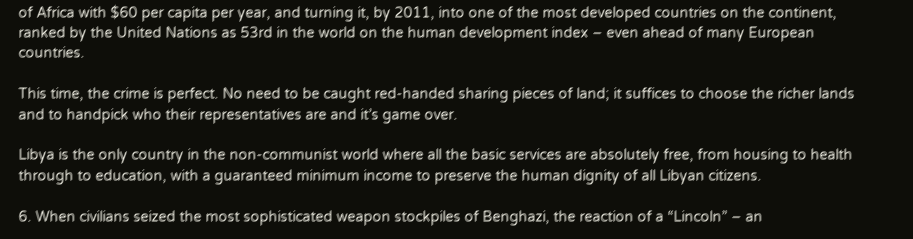of Africa with $60 per capita per year, and turning it, by 2011, into one of the most developed countries on the continent, ranked by the United Nations as 53rd in the world on the human development index – even ahead of many European countries.

This time, the crime is perfect. No need to be caught red-handed sharing pieces of land; it suffices to choose the richer lands and to handpick who their representatives are and it’s game over.

Libya is the only country in the non-communist world where all the basic services are absolutely free, from housing to health through to education, with a guaranteed minimum income to preserve the human dignity of all Libyan citizens.

6. When civilians seized the most sophisticated weapon stockpiles of Benghazi, the reaction of a “Lincoln” – an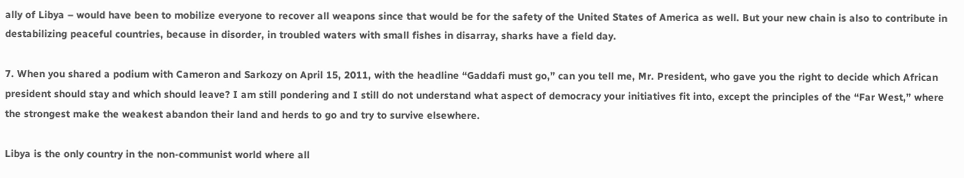ally of Libya – would have been to mobilize everyone to recover all weapons since that would be for the safety of the United States of America as well. But your new chain is also to contribute in destabilizing peaceful countries, because in disorder, in troubled waters with small fishes in disarray, sharks have a field day.

7. When you shared a podium with Cameron and Sarkozy on April 15, 2011, with the headline “Gaddafi must go,” can you tell me, Mr. President, who gave you the right to decide which African president should stay and which should leave? I am still pondering and I still do not understand what aspect of democracy your initiatives fit into, except the principles of the “Far West,” where the strongest make the weakest abandon their land and herds to go and try to survive elsewhere.

Libya is the only country in the non-communist world where all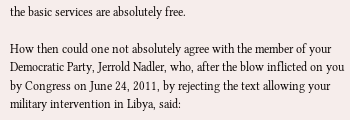the basic services are absolutely free.

How then could one not absolutely agree with the member of your Democratic Party, Jerrold Nadler, who, after the blow inflicted on you by Congress on June 24, 2011, by rejecting the text allowing your military intervention in Libya, said: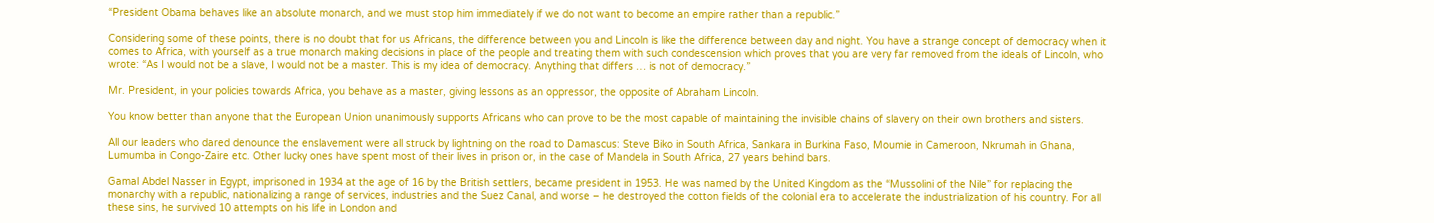“President Obama behaves like an absolute monarch, and we must stop him immediately if we do not want to become an empire rather than a republic.”

Considering some of these points, there is no doubt that for us Africans, the difference between you and Lincoln is like the difference between day and night. You have a strange concept of democracy when it comes to Africa, with yourself as a true monarch making decisions in place of the people and treating them with such condescension which proves that you are very far removed from the ideals of Lincoln, who wrote: “As I would not be a slave, I would not be a master. This is my idea of democracy. Anything that differs … is not of democracy.”

Mr. President, in your policies towards Africa, you behave as a master, giving lessons as an oppressor, the opposite of Abraham Lincoln.

You know better than anyone that the European Union unanimously supports Africans who can prove to be the most capable of maintaining the invisible chains of slavery on their own brothers and sisters.

All our leaders who dared denounce the enslavement were all struck by lightning on the road to Damascus: Steve Biko in South Africa, Sankara in Burkina Faso, Moumie in Cameroon, Nkrumah in Ghana, Lumumba in Congo-Zaire etc. Other lucky ones have spent most of their lives in prison or, in the case of Mandela in South Africa, 27 years behind bars.

Gamal Abdel Nasser in Egypt, imprisoned in 1934 at the age of 16 by the British settlers, became president in 1953. He was named by the United Kingdom as the “Mussolini of the Nile” for replacing the monarchy with a republic, nationalizing a range of services, industries and the Suez Canal, and worse – he destroyed the cotton fields of the colonial era to accelerate the industrialization of his country. For all these sins, he survived 10 attempts on his life in London and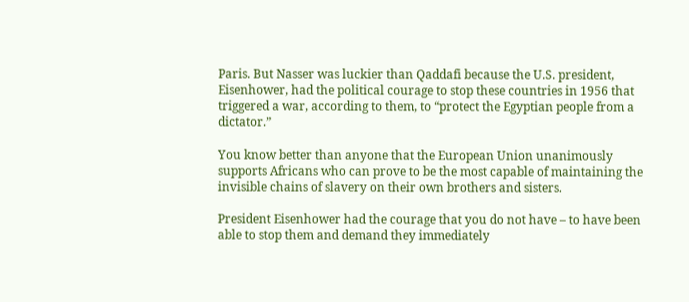Paris. But Nasser was luckier than Qaddafi because the U.S. president, Eisenhower, had the political courage to stop these countries in 1956 that triggered a war, according to them, to “protect the Egyptian people from a dictator.”

You know better than anyone that the European Union unanimously supports Africans who can prove to be the most capable of maintaining the invisible chains of slavery on their own brothers and sisters.

President Eisenhower had the courage that you do not have – to have been able to stop them and demand they immediately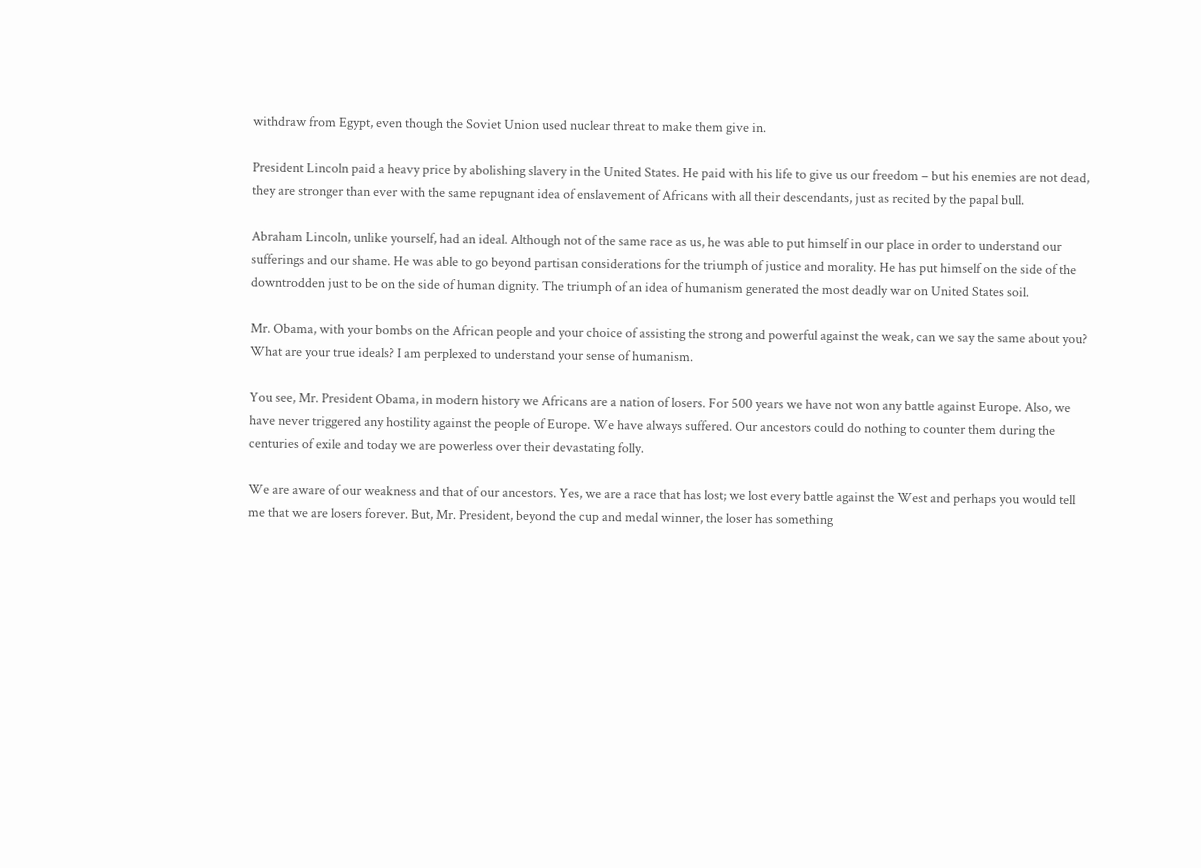withdraw from Egypt, even though the Soviet Union used nuclear threat to make them give in.

President Lincoln paid a heavy price by abolishing slavery in the United States. He paid with his life to give us our freedom – but his enemies are not dead, they are stronger than ever with the same repugnant idea of enslavement of Africans with all their descendants, just as recited by the papal bull.

Abraham Lincoln, unlike yourself, had an ideal. Although not of the same race as us, he was able to put himself in our place in order to understand our sufferings and our shame. He was able to go beyond partisan considerations for the triumph of justice and morality. He has put himself on the side of the downtrodden just to be on the side of human dignity. The triumph of an idea of humanism generated the most deadly war on United States soil.

Mr. Obama, with your bombs on the African people and your choice of assisting the strong and powerful against the weak, can we say the same about you? What are your true ideals? I am perplexed to understand your sense of humanism.

You see, Mr. President Obama, in modern history we Africans are a nation of losers. For 500 years we have not won any battle against Europe. Also, we have never triggered any hostility against the people of Europe. We have always suffered. Our ancestors could do nothing to counter them during the centuries of exile and today we are powerless over their devastating folly.

We are aware of our weakness and that of our ancestors. Yes, we are a race that has lost; we lost every battle against the West and perhaps you would tell me that we are losers forever. But, Mr. President, beyond the cup and medal winner, the loser has something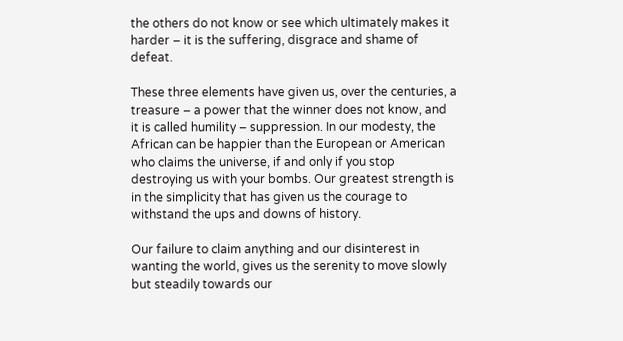the others do not know or see which ultimately makes it harder – it is the suffering, disgrace and shame of defeat.

These three elements have given us, over the centuries, a treasure – a power that the winner does not know, and it is called humility – suppression. In our modesty, the African can be happier than the European or American who claims the universe, if and only if you stop destroying us with your bombs. Our greatest strength is in the simplicity that has given us the courage to withstand the ups and downs of history.

Our failure to claim anything and our disinterest in wanting the world, gives us the serenity to move slowly but steadily towards our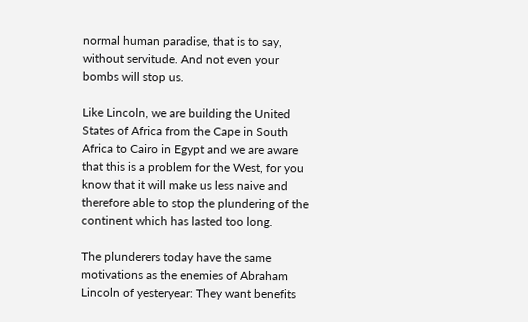normal human paradise, that is to say, without servitude. And not even your bombs will stop us.

Like Lincoln, we are building the United States of Africa from the Cape in South Africa to Cairo in Egypt and we are aware that this is a problem for the West, for you know that it will make us less naive and therefore able to stop the plundering of the continent which has lasted too long.

The plunderers today have the same motivations as the enemies of Abraham Lincoln of yesteryear: They want benefits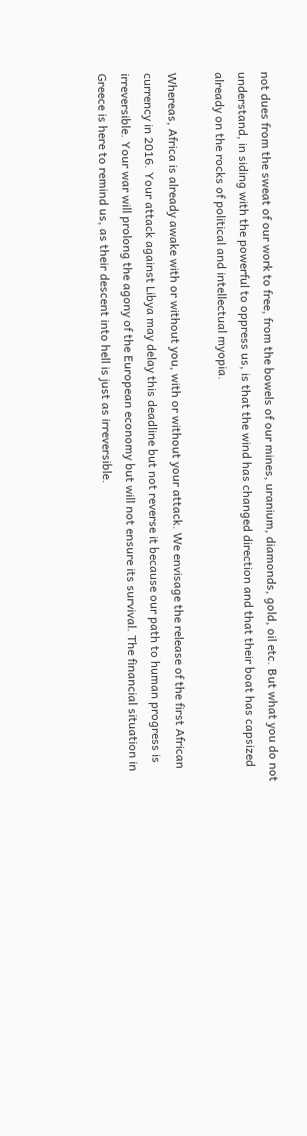not dues from the sweat of our work to free, from the bowels of our mines, uranium, diamonds, gold, oil etc. But what you do not understand, in siding with the powerful to oppress us, is that the wind has changed direction and that their boat has capsized already on the rocks of political and intellectual myopia.

Whereas, Africa is already awake with or without you, with or without your attack. We envisage the release of the first African currency in 2016. Your attack against Libya may delay this deadline but not reverse it because our path to human progress is irreversible. Your war will prolong the agony of the European economy but will not ensure its survival. The financial situation in Greece is here to remind us, as their descent into hell is just as irreversible.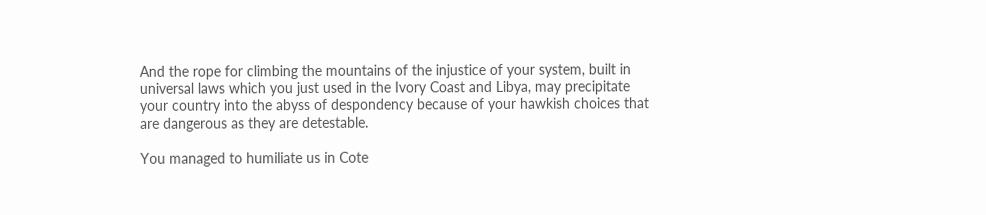And the rope for climbing the mountains of the injustice of your system, built in universal laws which you just used in the Ivory Coast and Libya, may precipitate your country into the abyss of despondency because of your hawkish choices that are dangerous as they are detestable.

You managed to humiliate us in Cote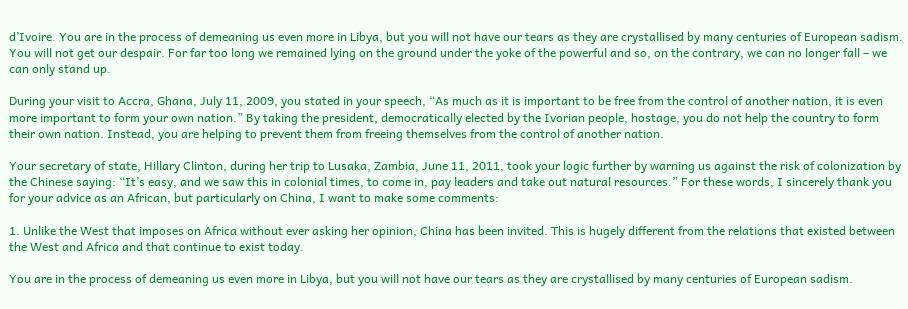d’Ivoire. You are in the process of demeaning us even more in Libya, but you will not have our tears as they are crystallised by many centuries of European sadism. You will not get our despair. For far too long we remained lying on the ground under the yoke of the powerful and so, on the contrary, we can no longer fall – we can only stand up.

During your visit to Accra, Ghana, July 11, 2009, you stated in your speech, “As much as it is important to be free from the control of another nation, it is even more important to form your own nation.” By taking the president, democratically elected by the Ivorian people, hostage, you do not help the country to form their own nation. Instead, you are helping to prevent them from freeing themselves from the control of another nation.

Your secretary of state, Hillary Clinton, during her trip to Lusaka, Zambia, June 11, 2011, took your logic further by warning us against the risk of colonization by the Chinese saying: “It’s easy, and we saw this in colonial times, to come in, pay leaders and take out natural resources.” For these words, I sincerely thank you for your advice as an African, but particularly on China, I want to make some comments:

1. Unlike the West that imposes on Africa without ever asking her opinion, China has been invited. This is hugely different from the relations that existed between the West and Africa and that continue to exist today.

You are in the process of demeaning us even more in Libya, but you will not have our tears as they are crystallised by many centuries of European sadism.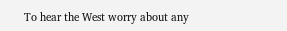To hear the West worry about any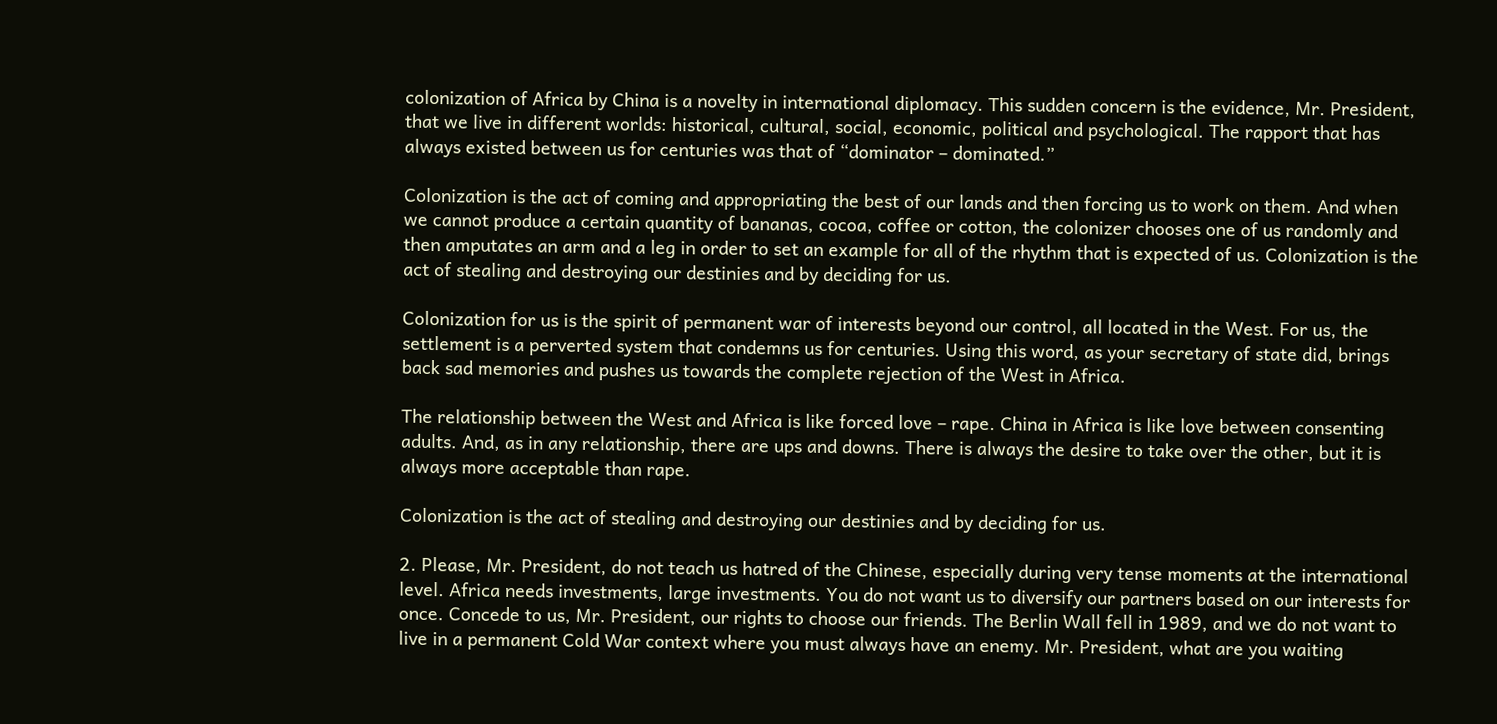colonization of Africa by China is a novelty in international diplomacy. This sudden concern is the evidence, Mr. President, that we live in different worlds: historical, cultural, social, economic, political and psychological. The rapport that has always existed between us for centuries was that of “dominator – dominated.”

Colonization is the act of coming and appropriating the best of our lands and then forcing us to work on them. And when we cannot produce a certain quantity of bananas, cocoa, coffee or cotton, the colonizer chooses one of us randomly and then amputates an arm and a leg in order to set an example for all of the rhythm that is expected of us. Colonization is the act of stealing and destroying our destinies and by deciding for us.

Colonization for us is the spirit of permanent war of interests beyond our control, all located in the West. For us, the settlement is a perverted system that condemns us for centuries. Using this word, as your secretary of state did, brings back sad memories and pushes us towards the complete rejection of the West in Africa.

The relationship between the West and Africa is like forced love – rape. China in Africa is like love between consenting adults. And, as in any relationship, there are ups and downs. There is always the desire to take over the other, but it is always more acceptable than rape.

Colonization is the act of stealing and destroying our destinies and by deciding for us.

2. Please, Mr. President, do not teach us hatred of the Chinese, especially during very tense moments at the international level. Africa needs investments, large investments. You do not want us to diversify our partners based on our interests for once. Concede to us, Mr. President, our rights to choose our friends. The Berlin Wall fell in 1989, and we do not want to live in a permanent Cold War context where you must always have an enemy. Mr. President, what are you waiting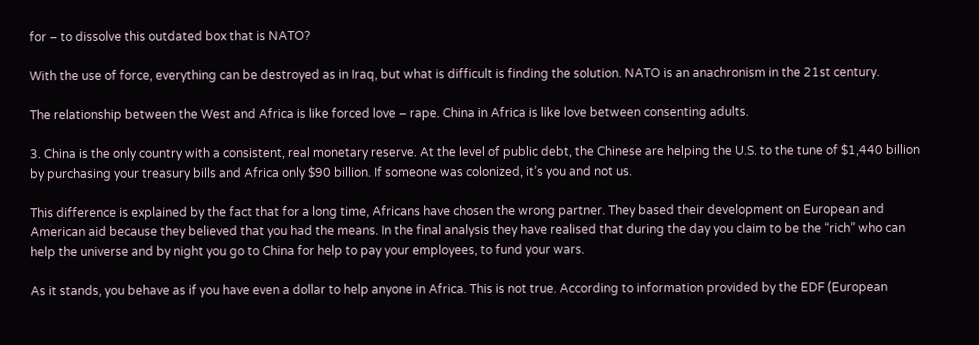for – to dissolve this outdated box that is NATO?

With the use of force, everything can be destroyed as in Iraq, but what is difficult is finding the solution. NATO is an anachronism in the 21st century.

The relationship between the West and Africa is like forced love – rape. China in Africa is like love between consenting adults.

3. China is the only country with a consistent, real monetary reserve. At the level of public debt, the Chinese are helping the U.S. to the tune of $1,440 billion by purchasing your treasury bills and Africa only $90 billion. If someone was colonized, it’s you and not us.

This difference is explained by the fact that for a long time, Africans have chosen the wrong partner. They based their development on European and American aid because they believed that you had the means. In the final analysis they have realised that during the day you claim to be the “rich” who can help the universe and by night you go to China for help to pay your employees, to fund your wars.

As it stands, you behave as if you have even a dollar to help anyone in Africa. This is not true. According to information provided by the EDF (European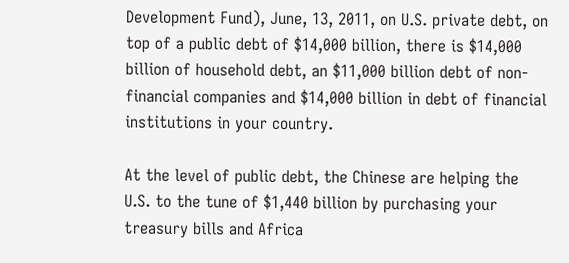Development Fund), June, 13, 2011, on U.S. private debt, on top of a public debt of $14,000 billion, there is $14,000 billion of household debt, an $11,000 billion debt of non-financial companies and $14,000 billion in debt of financial institutions in your country.

At the level of public debt, the Chinese are helping the U.S. to the tune of $1,440 billion by purchasing your treasury bills and Africa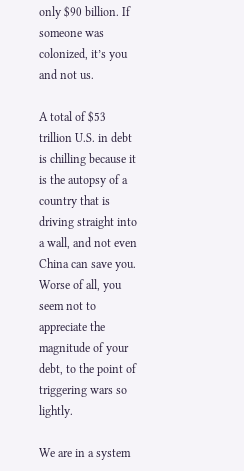only $90 billion. If someone was colonized, it’s you and not us.

A total of $53 trillion U.S. in debt is chilling because it is the autopsy of a country that is driving straight into a wall, and not even China can save you. Worse of all, you seem not to appreciate the magnitude of your debt, to the point of triggering wars so lightly.

We are in a system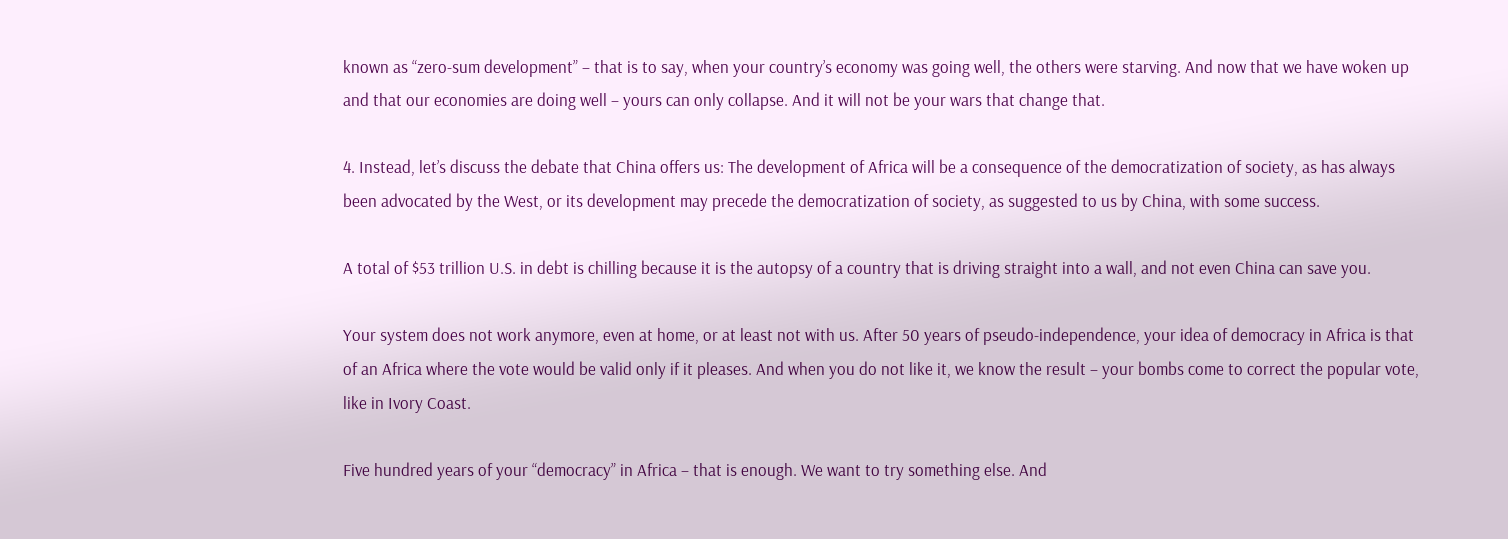known as “zero-sum development” – that is to say, when your country’s economy was going well, the others were starving. And now that we have woken up and that our economies are doing well – yours can only collapse. And it will not be your wars that change that.

4. Instead, let’s discuss the debate that China offers us: The development of Africa will be a consequence of the democratization of society, as has always been advocated by the West, or its development may precede the democratization of society, as suggested to us by China, with some success.

A total of $53 trillion U.S. in debt is chilling because it is the autopsy of a country that is driving straight into a wall, and not even China can save you.

Your system does not work anymore, even at home, or at least not with us. After 50 years of pseudo-independence, your idea of democracy in Africa is that of an Africa where the vote would be valid only if it pleases. And when you do not like it, we know the result – your bombs come to correct the popular vote, like in Ivory Coast.

Five hundred years of your “democracy” in Africa – that is enough. We want to try something else. And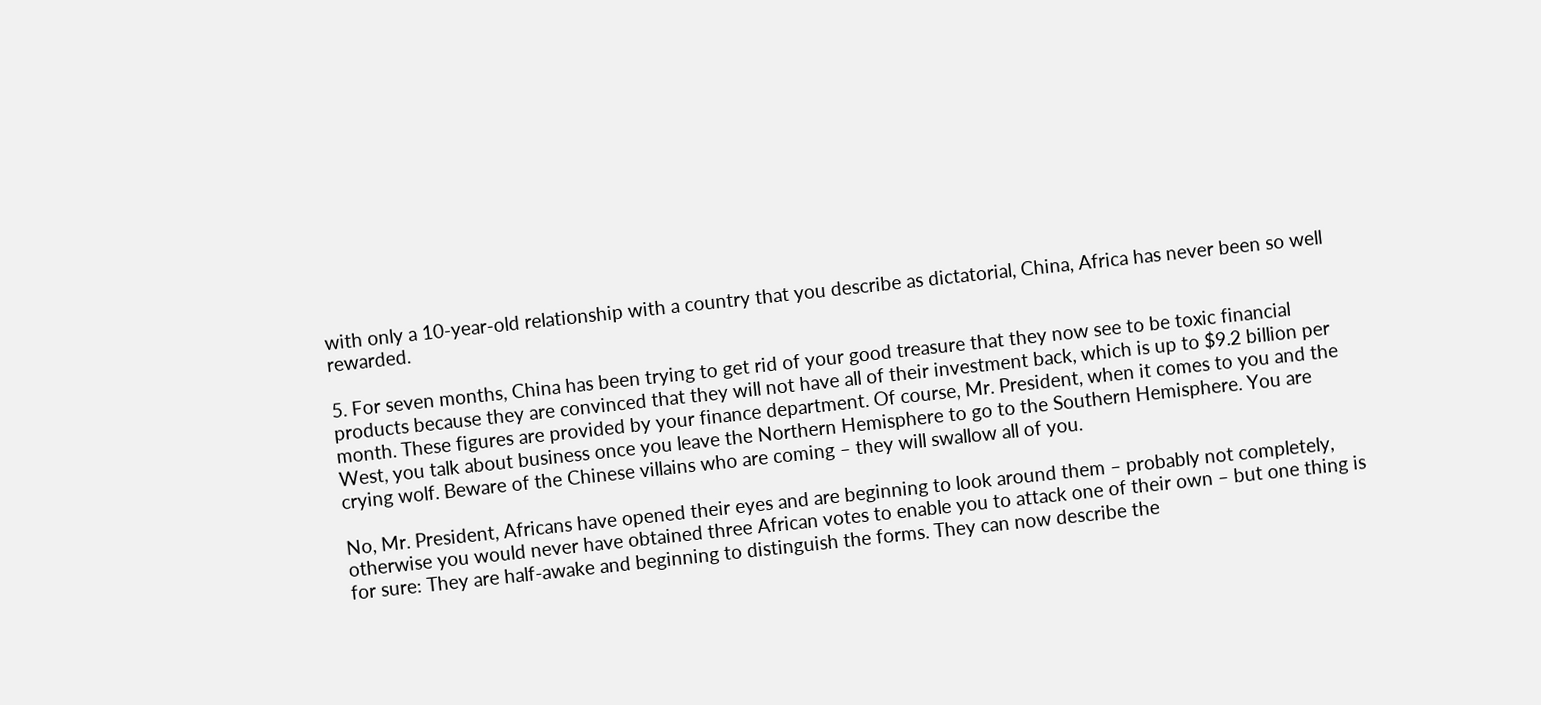with only a 10-year-old relationship with a country that you describe as dictatorial, China, Africa has never been so well rewarded.

5. For seven months, China has been trying to get rid of your good treasure that they now see to be toxic financial products because they are convinced that they will not have all of their investment back, which is up to $9.2 billion per month. These figures are provided by your finance department. Of course, Mr. President, when it comes to you and the West, you talk about business once you leave the Northern Hemisphere to go to the Southern Hemisphere. You are crying wolf. Beware of the Chinese villains who are coming – they will swallow all of you.

No, Mr. President, Africans have opened their eyes and are beginning to look around them – probably not completely, otherwise you would never have obtained three African votes to enable you to attack one of their own – but one thing is for sure: They are half-awake and beginning to distinguish the forms. They can now describe the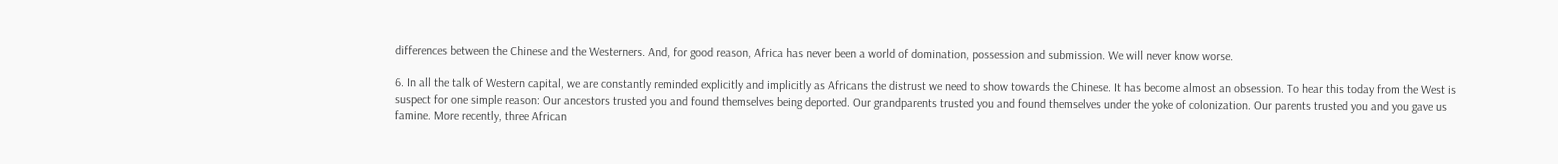differences between the Chinese and the Westerners. And, for good reason, Africa has never been a world of domination, possession and submission. We will never know worse.

6. In all the talk of Western capital, we are constantly reminded explicitly and implicitly as Africans the distrust we need to show towards the Chinese. It has become almost an obsession. To hear this today from the West is suspect for one simple reason: Our ancestors trusted you and found themselves being deported. Our grandparents trusted you and found themselves under the yoke of colonization. Our parents trusted you and you gave us famine. More recently, three African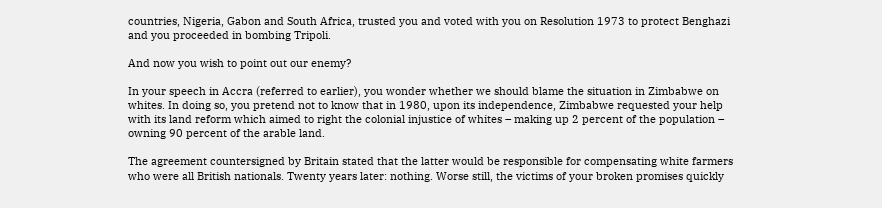countries, Nigeria, Gabon and South Africa, trusted you and voted with you on Resolution 1973 to protect Benghazi and you proceeded in bombing Tripoli.

And now you wish to point out our enemy?

In your speech in Accra (referred to earlier), you wonder whether we should blame the situation in Zimbabwe on whites. In doing so, you pretend not to know that in 1980, upon its independence, Zimbabwe requested your help with its land reform which aimed to right the colonial injustice of whites – making up 2 percent of the population – owning 90 percent of the arable land.

The agreement countersigned by Britain stated that the latter would be responsible for compensating white farmers who were all British nationals. Twenty years later: nothing. Worse still, the victims of your broken promises quickly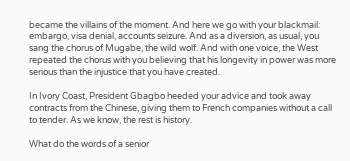became the villains of the moment. And here we go with your blackmail: embargo, visa denial, accounts seizure. And as a diversion, as usual, you sang the chorus of Mugabe, the wild wolf. And with one voice, the West repeated the chorus with you believing that his longevity in power was more serious than the injustice that you have created.

In Ivory Coast, President Gbagbo heeded your advice and took away contracts from the Chinese, giving them to French companies without a call to tender. As we know, the rest is history.

What do the words of a senior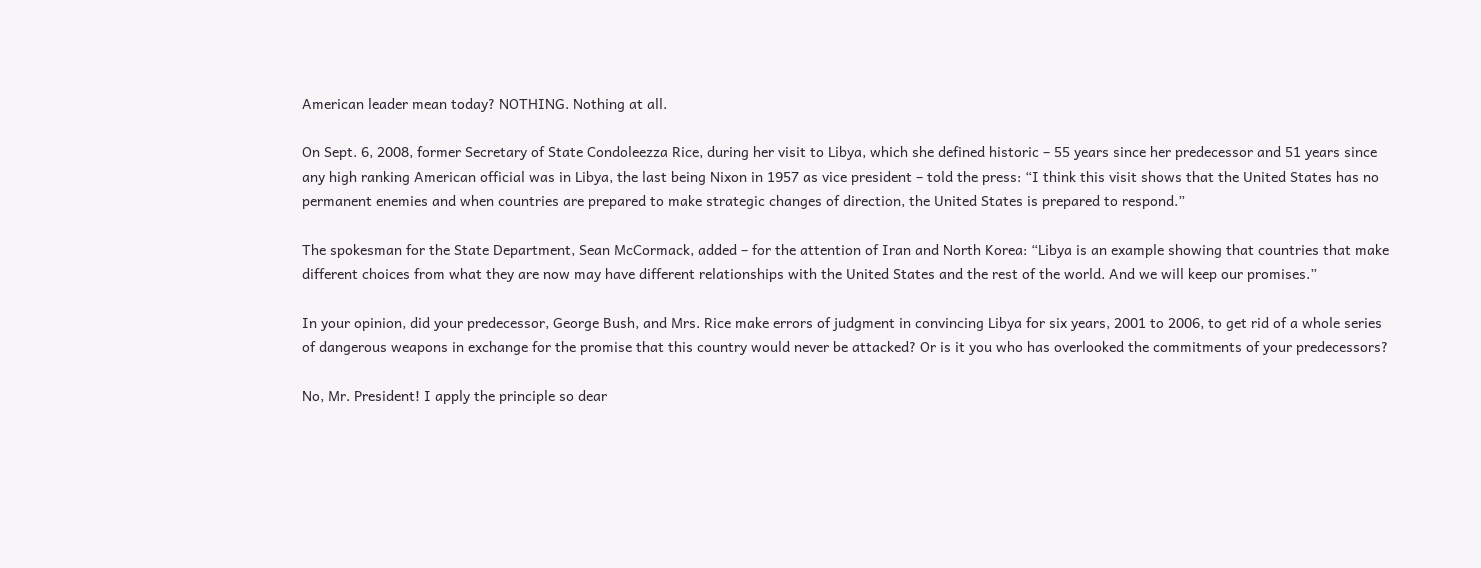American leader mean today? NOTHING. Nothing at all.

On Sept. 6, 2008, former Secretary of State Condoleezza Rice, during her visit to Libya, which she defined historic – 55 years since her predecessor and 51 years since any high ranking American official was in Libya, the last being Nixon in 1957 as vice president – told the press: “I think this visit shows that the United States has no permanent enemies and when countries are prepared to make strategic changes of direction, the United States is prepared to respond.”

The spokesman for the State Department, Sean McCormack, added – for the attention of Iran and North Korea: “Libya is an example showing that countries that make different choices from what they are now may have different relationships with the United States and the rest of the world. And we will keep our promises.”

In your opinion, did your predecessor, George Bush, and Mrs. Rice make errors of judgment in convincing Libya for six years, 2001 to 2006, to get rid of a whole series of dangerous weapons in exchange for the promise that this country would never be attacked? Or is it you who has overlooked the commitments of your predecessors?

No, Mr. President! I apply the principle so dear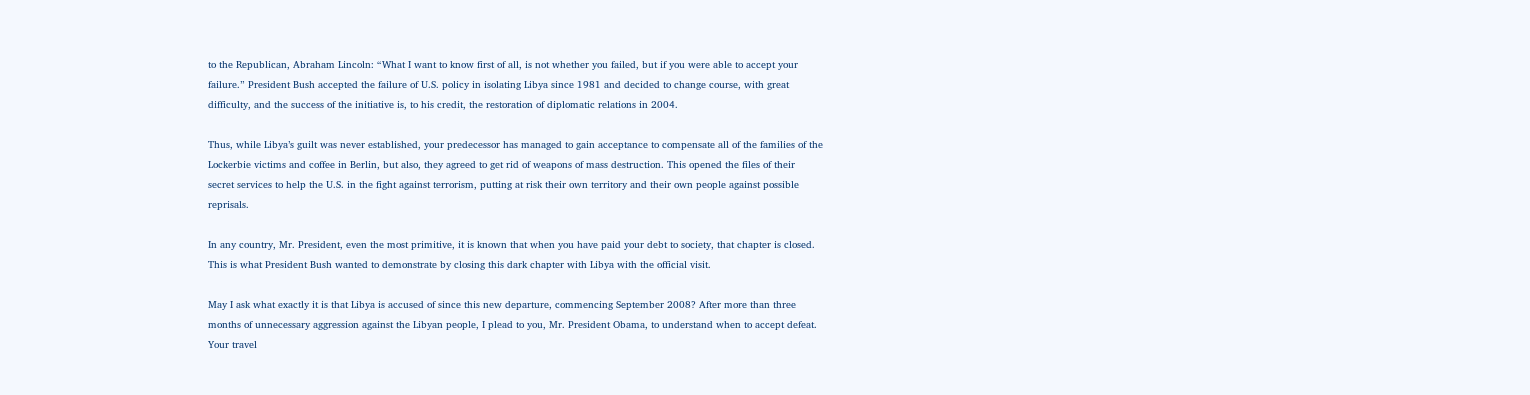to the Republican, Abraham Lincoln: “What I want to know first of all, is not whether you failed, but if you were able to accept your failure.” President Bush accepted the failure of U.S. policy in isolating Libya since 1981 and decided to change course, with great difficulty, and the success of the initiative is, to his credit, the restoration of diplomatic relations in 2004.

Thus, while Libya’s guilt was never established, your predecessor has managed to gain acceptance to compensate all of the families of the Lockerbie victims and coffee in Berlin, but also, they agreed to get rid of weapons of mass destruction. This opened the files of their secret services to help the U.S. in the fight against terrorism, putting at risk their own territory and their own people against possible reprisals.

In any country, Mr. President, even the most primitive, it is known that when you have paid your debt to society, that chapter is closed. This is what President Bush wanted to demonstrate by closing this dark chapter with Libya with the official visit.

May I ask what exactly it is that Libya is accused of since this new departure, commencing September 2008? After more than three months of unnecessary aggression against the Libyan people, I plead to you, Mr. President Obama, to understand when to accept defeat. Your travel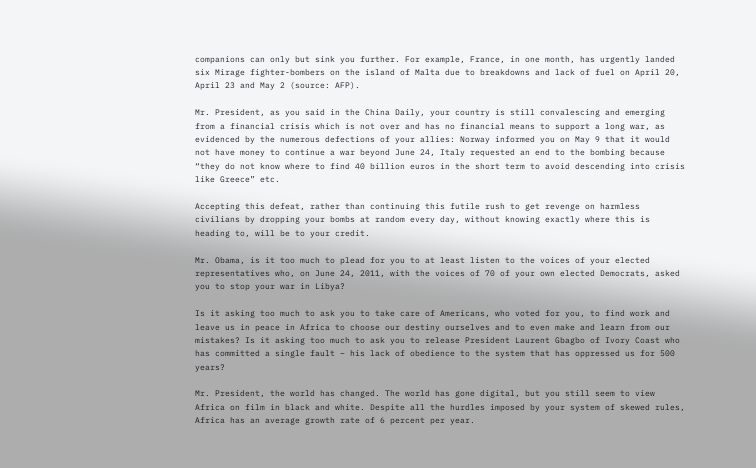companions can only but sink you further. For example, France, in one month, has urgently landed six Mirage fighter-bombers on the island of Malta due to breakdowns and lack of fuel on April 20, April 23 and May 2 (source: AFP).

Mr. President, as you said in the China Daily, your country is still convalescing and emerging from a financial crisis which is not over and has no financial means to support a long war, as evidenced by the numerous defections of your allies: Norway informed you on May 9 that it would not have money to continue a war beyond June 24, Italy requested an end to the bombing because “they do not know where to find 40 billion euros in the short term to avoid descending into crisis like Greece” etc.

Accepting this defeat, rather than continuing this futile rush to get revenge on harmless civilians by dropping your bombs at random every day, without knowing exactly where this is heading to, will be to your credit.

Mr. Obama, is it too much to plead for you to at least listen to the voices of your elected representatives who, on June 24, 2011, with the voices of 70 of your own elected Democrats, asked you to stop your war in Libya?

Is it asking too much to ask you to take care of Americans, who voted for you, to find work and leave us in peace in Africa to choose our destiny ourselves and to even make and learn from our mistakes? Is it asking too much to ask you to release President Laurent Gbagbo of Ivory Coast who has committed a single fault – his lack of obedience to the system that has oppressed us for 500 years?

Mr. President, the world has changed. The world has gone digital, but you still seem to view Africa on film in black and white. Despite all the hurdles imposed by your system of skewed rules, Africa has an average growth rate of 6 percent per year.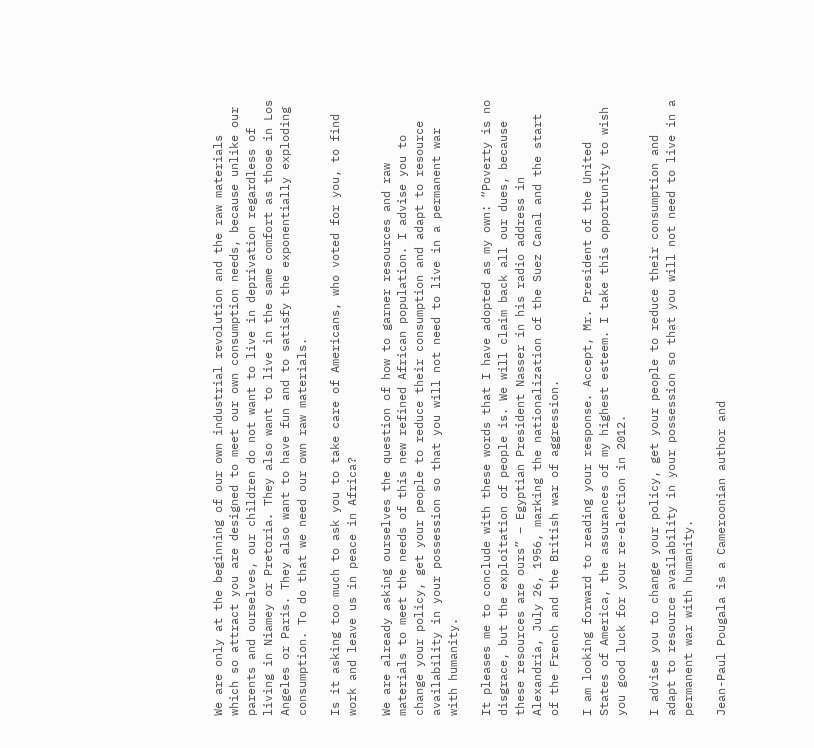We are only at the beginning of our own industrial revolution and the raw materials which so attract you are designed to meet our own consumption needs, because unlike our parents and ourselves, our children do not want to live in deprivation regardless of living in Niamey or Pretoria. They also want to live in the same comfort as those in Los Angeles or Paris. They also want to have fun and to satisfy the exponentially exploding consumption. To do that we need our own raw materials.

Is it asking too much to ask you to take care of Americans, who voted for you, to find work and leave us in peace in Africa?

We are already asking ourselves the question of how to garner resources and raw materials to meet the needs of this new refined African population. I advise you to change your policy, get your people to reduce their consumption and adapt to resource availability in your possession so that you will not need to live in a permanent war with humanity.

It pleases me to conclude with these words that I have adopted as my own: “Poverty is no disgrace, but the exploitation of people is. We will claim back all our dues, because these resources are ours” – Egyptian President Nasser in his radio address in Alexandria, July 26, 1956, marking the nationalization of the Suez Canal and the start of the French and the British war of aggression.

I am looking forward to reading your response. Accept, Mr. President of the United States of America, the assurances of my highest esteem. I take this opportunity to wish you good luck for your re-election in 2012.

I advise you to change your policy, get your people to reduce their consumption and adapt to resource availability in your possession so that you will not need to live in a permanent war with humanity.

Jean-Paul Pougala is a Cameroonian author and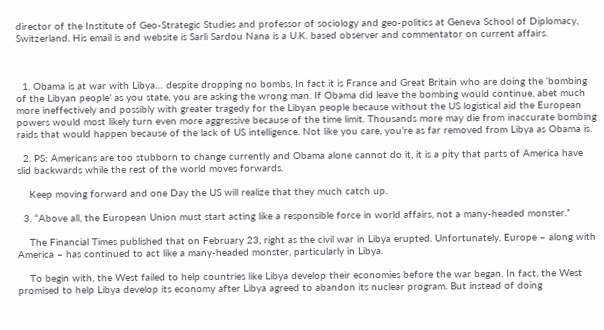director of the Institute of Geo-Strategic Studies and professor of sociology and geo-politics at Geneva School of Diplomacy, Switzerland. His email is and website is Sarli Sardou Nana is a U.K. based observer and commentator on current affairs.



  1. Obama is at war with Libya… despite dropping no bombs, In fact it is France and Great Britain who are doing the ‘bombing of the Libyan people’ as you state, you are asking the wrong man. If Obama did leave the bombing would continue, abet much more ineffectively and possibly with greater tragedy for the Libyan people because without the US logistical aid the European powers would most likely turn even more aggressive because of the time limit. Thousands more may die from inaccurate bombing raids that would happen because of the lack of US intelligence. Not like you care, you’re as far removed from Libya as Obama is.

  2. PS: Americans are too stubborn to change currently and Obama alone cannot do it, it is a pity that parts of America have slid backwards while the rest of the world moves forwards.

    Keep moving forward and one Day the US will realize that they much catch up.

  3. “Above all, the European Union must start acting like a responsible force in world affairs, not a many-headed monster.”

    The Financial Times published that on February 23, right as the civil war in Libya erupted. Unfortunately, Europe – along with America – has continued to act like a many-headed monster, particularly in Libya.

    To begin with, the West failed to help countries like Libya develop their economies before the war began. In fact, the West promised to help Libya develop its economy after Libya agreed to abandon its nuclear program. But instead of doing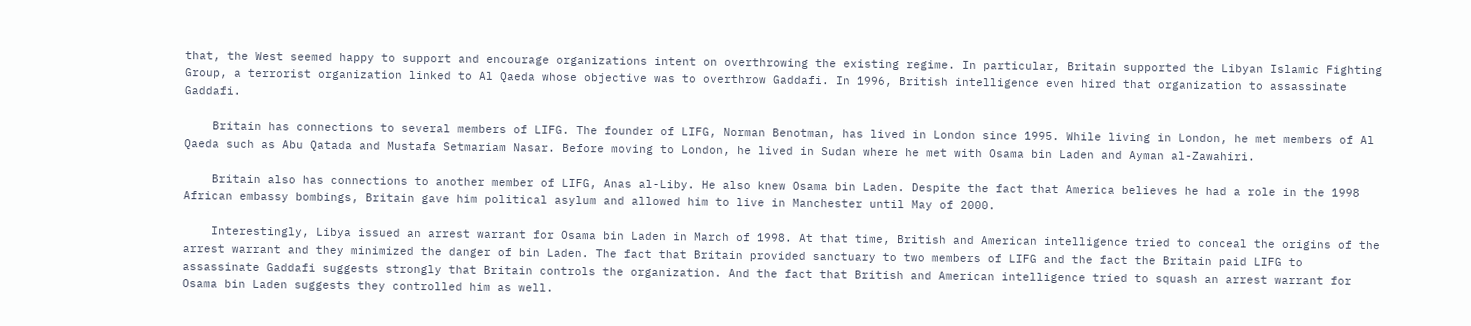that, the West seemed happy to support and encourage organizations intent on overthrowing the existing regime. In particular, Britain supported the Libyan Islamic Fighting Group, a terrorist organization linked to Al Qaeda whose objective was to overthrow Gaddafi. In 1996, British intelligence even hired that organization to assassinate Gaddafi.

    Britain has connections to several members of LIFG. The founder of LIFG, Norman Benotman, has lived in London since 1995. While living in London, he met members of Al Qaeda such as Abu Qatada and Mustafa Setmariam Nasar. Before moving to London, he lived in Sudan where he met with Osama bin Laden and Ayman al-Zawahiri.

    Britain also has connections to another member of LIFG, Anas al-Liby. He also knew Osama bin Laden. Despite the fact that America believes he had a role in the 1998 African embassy bombings, Britain gave him political asylum and allowed him to live in Manchester until May of 2000.

    Interestingly, Libya issued an arrest warrant for Osama bin Laden in March of 1998. At that time, British and American intelligence tried to conceal the origins of the arrest warrant and they minimized the danger of bin Laden. The fact that Britain provided sanctuary to two members of LIFG and the fact the Britain paid LIFG to assassinate Gaddafi suggests strongly that Britain controls the organization. And the fact that British and American intelligence tried to squash an arrest warrant for Osama bin Laden suggests they controlled him as well.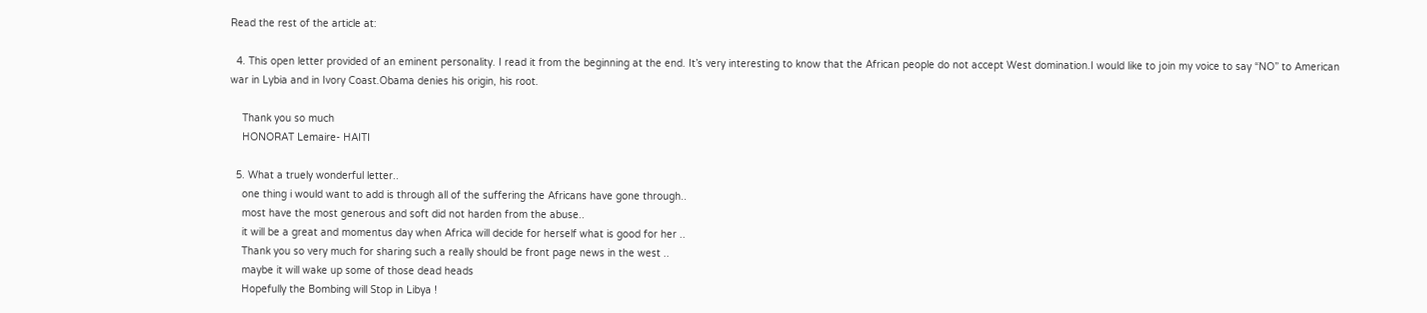Read the rest of the article at:

  4. This open letter provided of an eminent personality. I read it from the beginning at the end. It’s very interesting to know that the African people do not accept West domination.I would like to join my voice to say “NO” to American war in Lybia and in Ivory Coast.Obama denies his origin, his root.

    Thank you so much
    HONORAT Lemaire- HAITI

  5. What a truely wonderful letter..
    one thing i would want to add is through all of the suffering the Africans have gone through..
    most have the most generous and soft did not harden from the abuse..
    it will be a great and momentus day when Africa will decide for herself what is good for her ..
    Thank you so very much for sharing such a really should be front page news in the west ..
    maybe it will wake up some of those dead heads
    Hopefully the Bombing will Stop in Libya !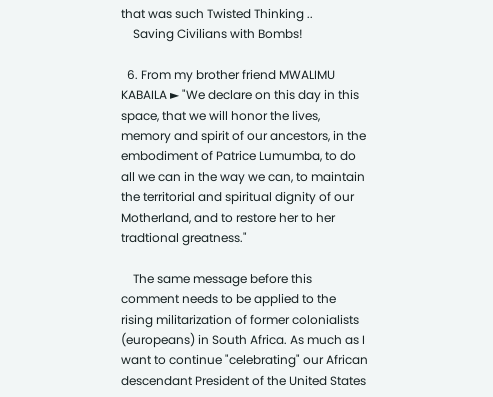that was such Twisted Thinking ..
    Saving Civilians with Bombs!

  6. From my brother friend MWALIMU KABAILA ► "We declare on this day in this space, that we will honor the lives, memory and spirit of our ancestors, in the embodiment of Patrice Lumumba, to do all we can in the way we can, to maintain the territorial and spiritual dignity of our Motherland, and to restore her to her tradtional greatness."

    The same message before this comment needs to be applied to the rising militarization of former colonialists (europeans) in South Africa. As much as I want to continue "celebrating" our African descendant President of the United States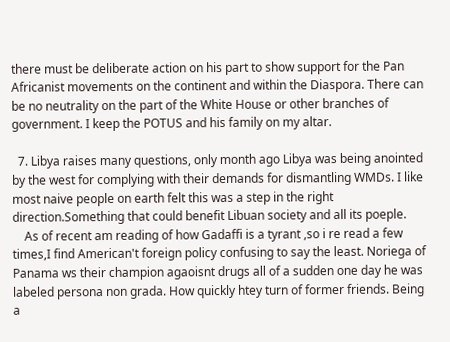there must be deliberate action on his part to show support for the Pan Africanist movements on the continent and within the Diaspora. There can be no neutrality on the part of the White House or other branches of government. I keep the POTUS and his family on my altar.

  7. Libya raises many questions, only month ago Libya was being anointed by the west for complying with their demands for dismantling WMDs. I like most naive people on earth felt this was a step in the right direction.Something that could benefit Libuan society and all its poeple.
    As of recent am reading of how Gadaffi is a tyrant ,so i re read a few times,I find American't foreign policy confusing to say the least. Noriega of Panama ws their champion agaoisnt drugs all of a sudden one day he was labeled persona non grada. How quickly htey turn of former friends. Being a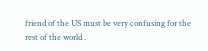friend of the US must be very confusing for the rest of the world .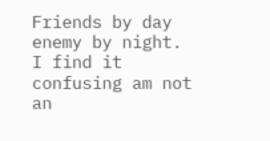Friends by day enemy by night. I find it confusing am not an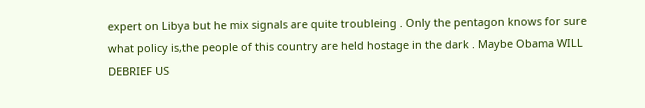expert on Libya but he mix signals are quite troubleing . Only the pentagon knows for sure what policy is,the people of this country are held hostage in the dark . Maybe Obama WILL DEBRIEF US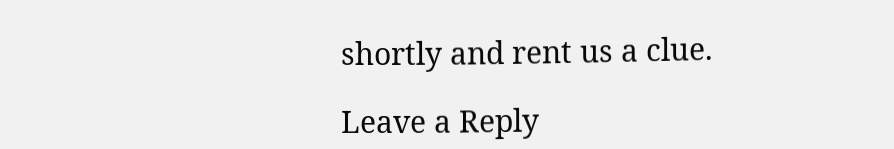shortly and rent us a clue.

Leave a Reply